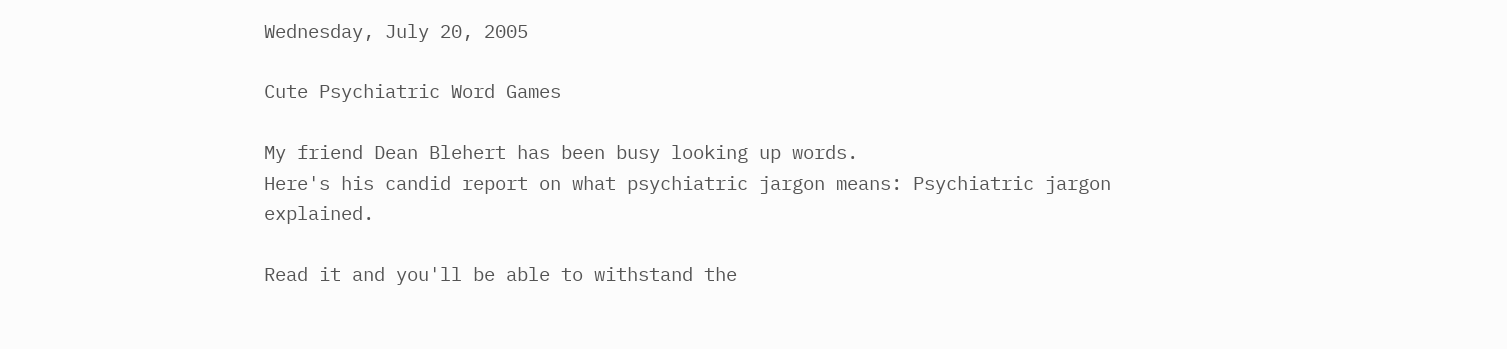Wednesday, July 20, 2005

Cute Psychiatric Word Games

My friend Dean Blehert has been busy looking up words.
Here's his candid report on what psychiatric jargon means: Psychiatric jargon explained.

Read it and you'll be able to withstand the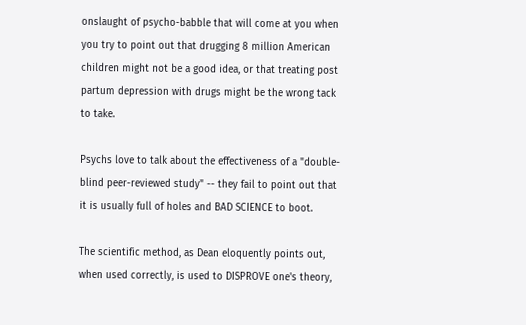onslaught of psycho-babble that will come at you when you try to point out that drugging 8 million American children might not be a good idea, or that treating post partum depression with drugs might be the wrong tack to take.

Psychs love to talk about the effectiveness of a "double-blind peer-reviewed study" -- they fail to point out that it is usually full of holes and BAD SCIENCE to boot.

The scientific method, as Dean eloquently points out, when used correctly, is used to DISPROVE one's theory,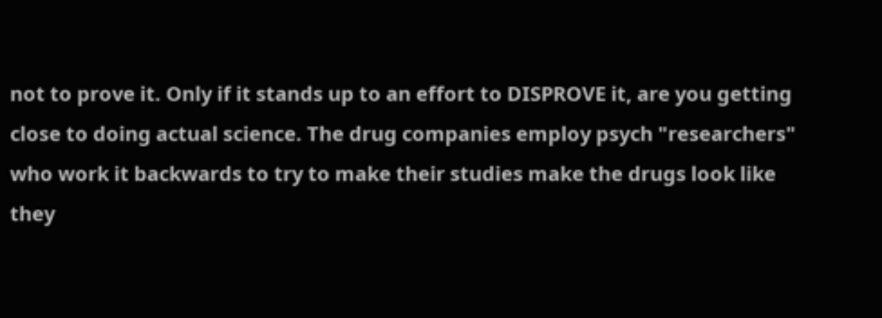not to prove it. Only if it stands up to an effort to DISPROVE it, are you getting close to doing actual science. The drug companies employ psych "researchers" who work it backwards to try to make their studies make the drugs look like they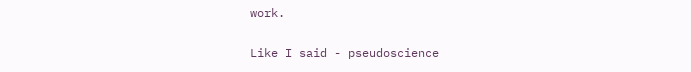work.

Like I said - pseudoscience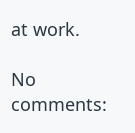at work.

No comments: